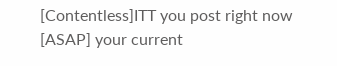[Contentless]ITT you post right now [ASAP] your current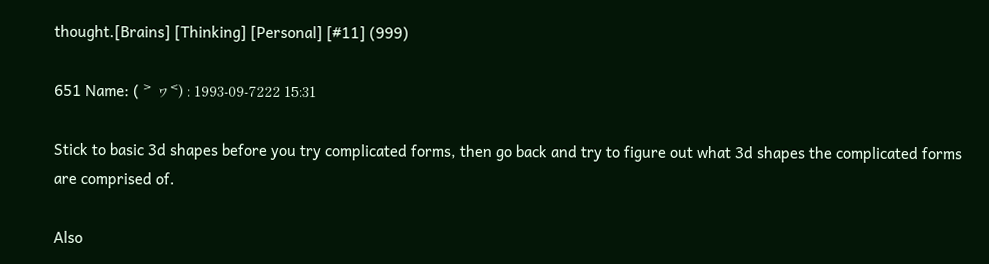thought.[Brains] [Thinking] [Personal] [#11] (999)

651 Name: ( ˃ ヮ˂) : 1993-09-7222 15:31

Stick to basic 3d shapes before you try complicated forms, then go back and try to figure out what 3d shapes the complicated forms are comprised of.

Also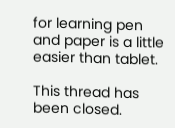for learning pen and paper is a little easier than tablet.

This thread has been closed.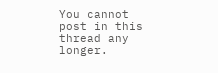You cannot post in this thread any longer.